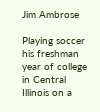Jim Ambrose

Playing soccer his freshman year of college in Central Illinois on a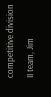competitive division II team, Jim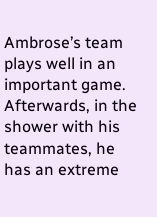Ambrose’s team plays well in an important game. Afterwards, in the shower with his teammates, he has an extreme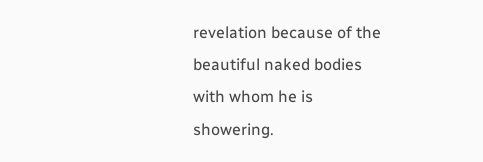revelation because of the beautiful naked bodies with whom he is showering.